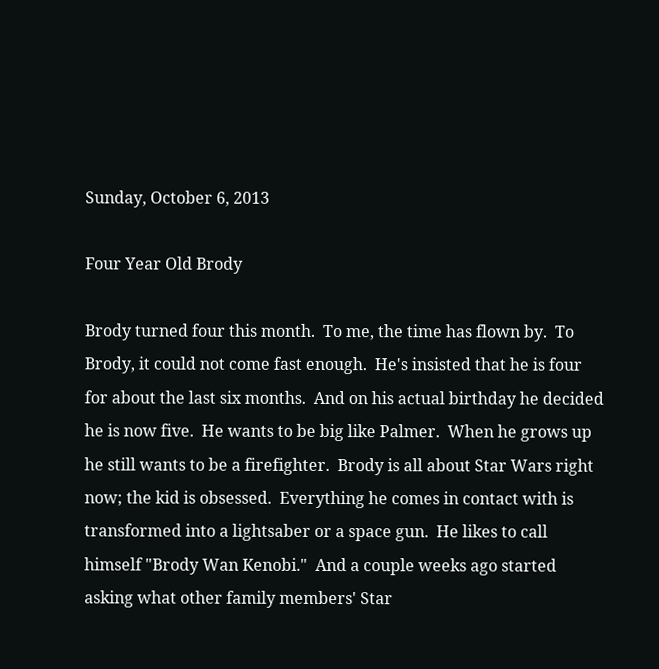Sunday, October 6, 2013

Four Year Old Brody

Brody turned four this month.  To me, the time has flown by.  To Brody, it could not come fast enough.  He's insisted that he is four for about the last six months.  And on his actual birthday he decided he is now five.  He wants to be big like Palmer.  When he grows up he still wants to be a firefighter.  Brody is all about Star Wars right now; the kid is obsessed.  Everything he comes in contact with is transformed into a lightsaber or a space gun.  He likes to call himself "Brody Wan Kenobi."  And a couple weeks ago started asking what other family members' Star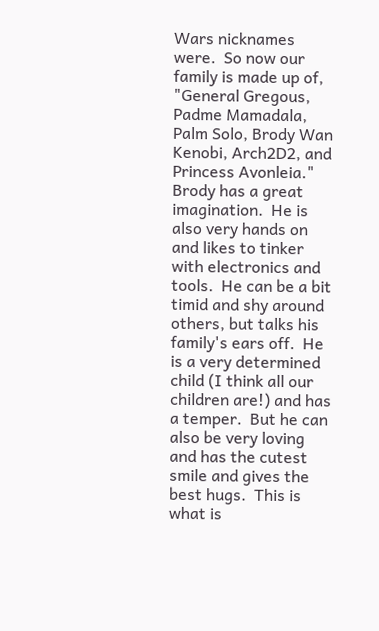Wars nicknames were.  So now our family is made up of, "General Gregous, Padme Mamadala, Palm Solo, Brody Wan Kenobi, Arch2D2, and Princess Avonleia."  Brody has a great imagination.  He is also very hands on and likes to tinker with electronics and tools.  He can be a bit timid and shy around others, but talks his family's ears off.  He is a very determined child (I think all our children are!) and has a temper.  But he can also be very loving and has the cutest smile and gives the best hugs.  This is what is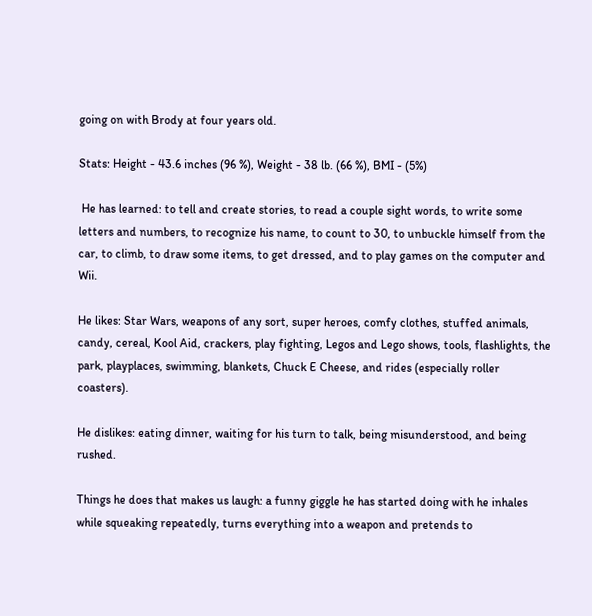going on with Brody at four years old.

Stats: Height - 43.6 inches (96 %), Weight - 38 lb. (66 %), BMI - (5%)

 He has learned: to tell and create stories, to read a couple sight words, to write some letters and numbers, to recognize his name, to count to 30, to unbuckle himself from the car, to climb, to draw some items, to get dressed, and to play games on the computer and Wii.

He likes: Star Wars, weapons of any sort, super heroes, comfy clothes, stuffed animals, candy, cereal, Kool Aid, crackers, play fighting, Legos and Lego shows, tools, flashlights, the park, playplaces, swimming, blankets, Chuck E Cheese, and rides (especially roller coasters).

He dislikes: eating dinner, waiting for his turn to talk, being misunderstood, and being rushed.

Things he does that makes us laugh: a funny giggle he has started doing with he inhales while squeaking repeatedly, turns everything into a weapon and pretends to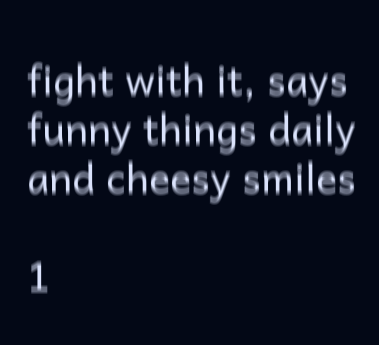fight with it, says funny things daily and cheesy smiles

1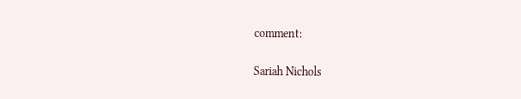comment:

Sariah Nichols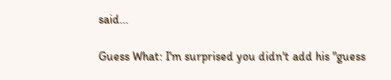said...

Guess What: I'm surprised you didn't add his "guess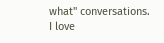what" conversations.
I love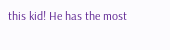this kid! He has the most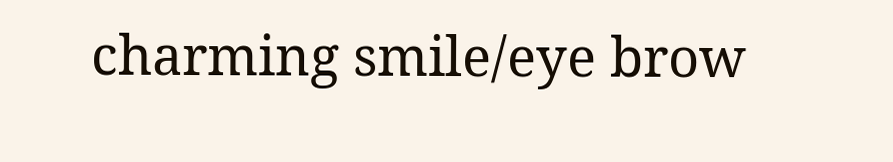charming smile/eye brow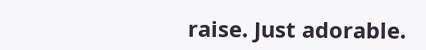raise. Just adorable.